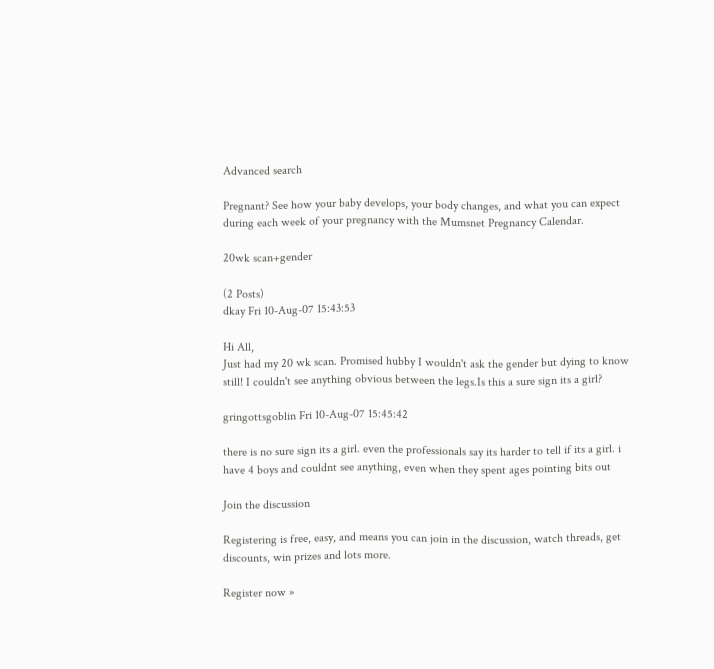Advanced search

Pregnant? See how your baby develops, your body changes, and what you can expect during each week of your pregnancy with the Mumsnet Pregnancy Calendar.

20wk scan+gender

(2 Posts)
dkay Fri 10-Aug-07 15:43:53

Hi All,
Just had my 20 wk scan. Promised hubby I wouldn't ask the gender but dying to know still! I couldn't see anything obvious between the legs.Is this a sure sign its a girl?

gringottsgoblin Fri 10-Aug-07 15:45:42

there is no sure sign its a girl. even the professionals say its harder to tell if its a girl. i have 4 boys and couldnt see anything, even when they spent ages pointing bits out

Join the discussion

Registering is free, easy, and means you can join in the discussion, watch threads, get discounts, win prizes and lots more.

Register now »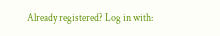Already registered? Log in with: